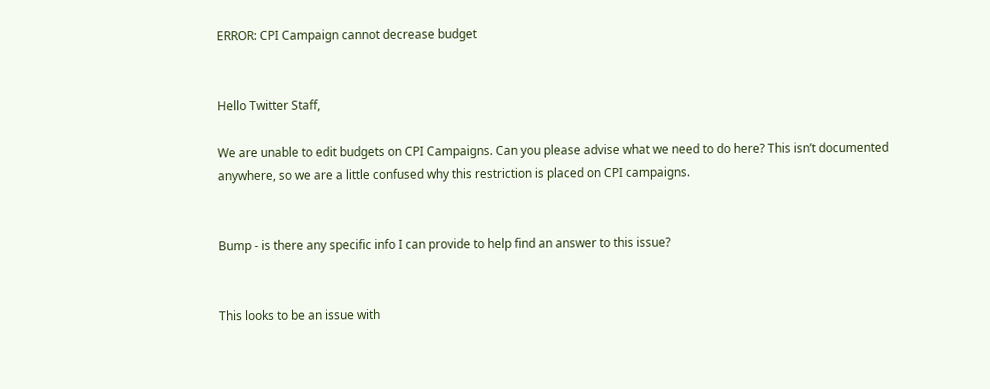ERROR: CPI Campaign cannot decrease budget


Hello Twitter Staff,

We are unable to edit budgets on CPI Campaigns. Can you please advise what we need to do here? This isn’t documented anywhere, so we are a little confused why this restriction is placed on CPI campaigns.


Bump - is there any specific info I can provide to help find an answer to this issue?


This looks to be an issue with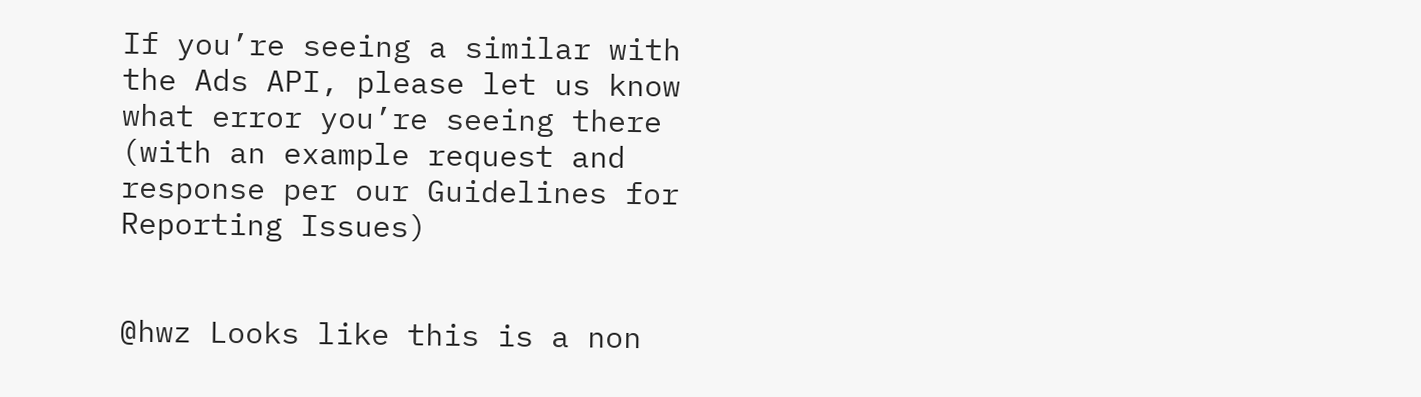If you’re seeing a similar with the Ads API, please let us know what error you’re seeing there (with an example request and response per our Guidelines for Reporting Issues)


@hwz Looks like this is a non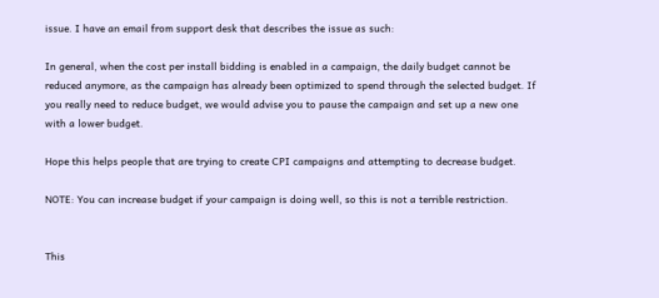issue. I have an email from support desk that describes the issue as such:

In general, when the cost per install bidding is enabled in a campaign, the daily budget cannot be reduced anymore, as the campaign has already been optimized to spend through the selected budget. If you really need to reduce budget, we would advise you to pause the campaign and set up a new one with a lower budget.

Hope this helps people that are trying to create CPI campaigns and attempting to decrease budget.

NOTE: You can increase budget if your campaign is doing well, so this is not a terrible restriction.


This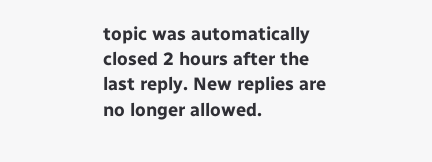topic was automatically closed 2 hours after the last reply. New replies are no longer allowed.